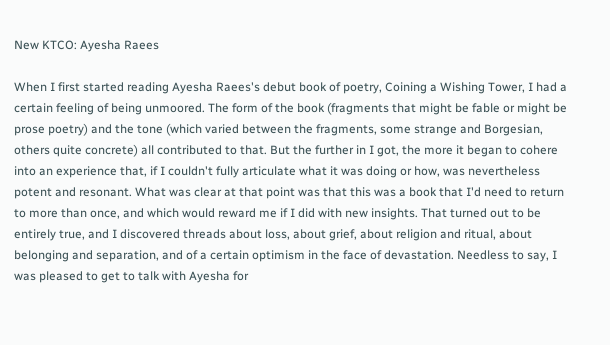New KTCO: Ayesha Raees

When I first started reading Ayesha Raees's debut book of poetry, Coining a Wishing Tower, I had a certain feeling of being unmoored. The form of the book (fragments that might be fable or might be prose poetry) and the tone (which varied between the fragments, some strange and Borgesian, others quite concrete) all contributed to that. But the further in I got, the more it began to cohere into an experience that, if I couldn't fully articulate what it was doing or how, was nevertheless potent and resonant. What was clear at that point was that this was a book that I'd need to return to more than once, and which would reward me if I did with new insights. That turned out to be entirely true, and I discovered threads about loss, about grief, about religion and ritual, about belonging and separation, and of a certain optimism in the face of devastation. Needless to say, I was pleased to get to talk with Ayesha for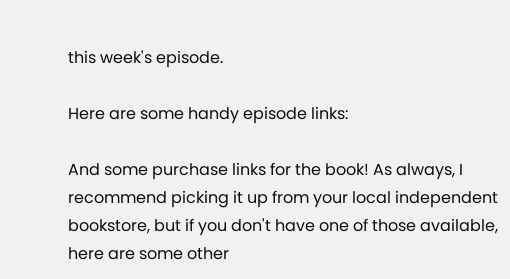this week's episode.

Here are some handy episode links:

And some purchase links for the book! As always, I recommend picking it up from your local independent bookstore, but if you don't have one of those available, here are some other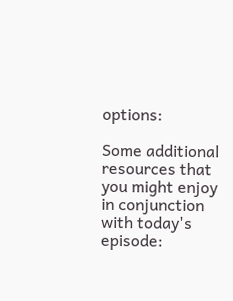options:

Some additional resources that you might enjoy in conjunction with today's episode: